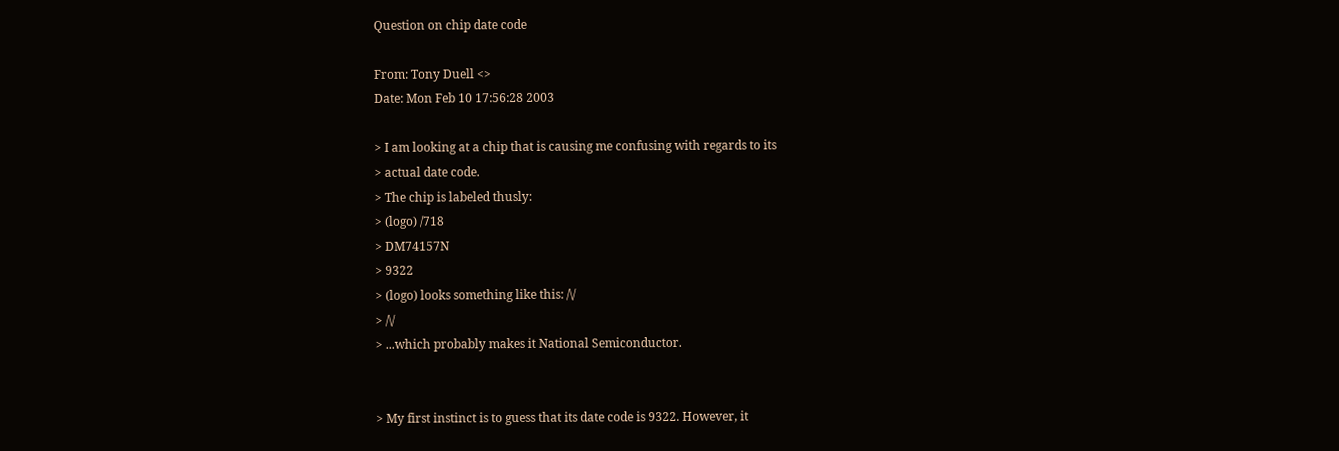Question on chip date code

From: Tony Duell <>
Date: Mon Feb 10 17:56:28 2003

> I am looking at a chip that is causing me confusing with regards to its
> actual date code.
> The chip is labeled thusly:
> (logo) /718
> DM74157N
> 9322
> (logo) looks something like this: /\/
> /\/
> ...which probably makes it National Semiconductor.


> My first instinct is to guess that its date code is 9322. However, it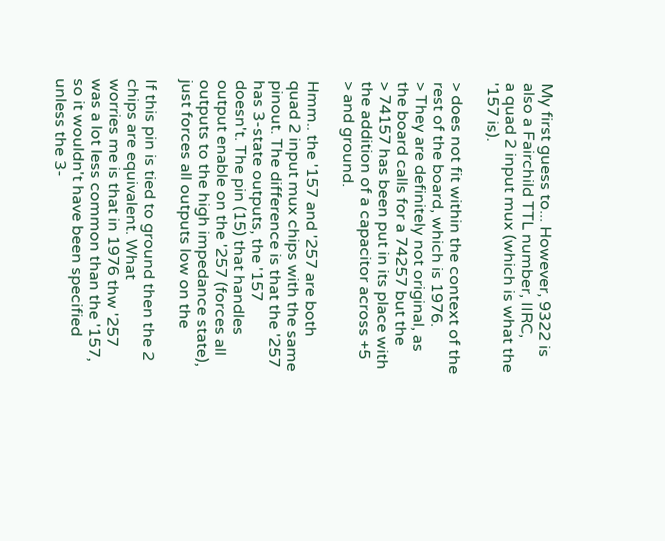My first guess to... However, 9322 is also a Fairchild TTL number, IIRC,
a quad 2 input mux (which is what the '157 is).

> does not fit within the context of the rest of the board, which is 1976.
> They are definitely not original, as the board calls for a 74257 but the
> 74157 has been put in its place with the addition of a capacitor across +5
> and ground.

Hmm.. the '157 and '257 are both quad 2 input mux chips with the same
pinout. The difference is that the '257 has 3-state outputs, the '157
doesn't. The pin (15) that handles output enable on the '257 (forces all
outputs to the high impedance state), just forces all outputs low on the

If this pin is tied to ground then the 2 chips are equivalent. What
worries me is that in 1976 thw '257 was a lot less common than the '157,
so it wouldn't have been specified unless the 3-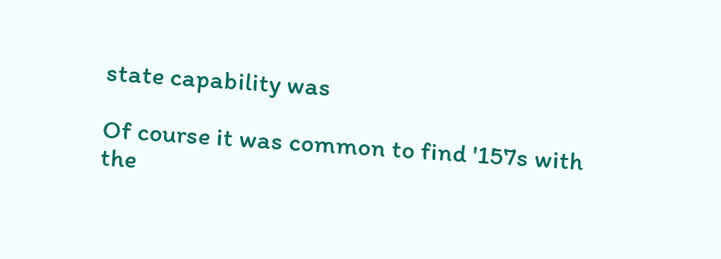state capability was

Of course it was common to find '157s with the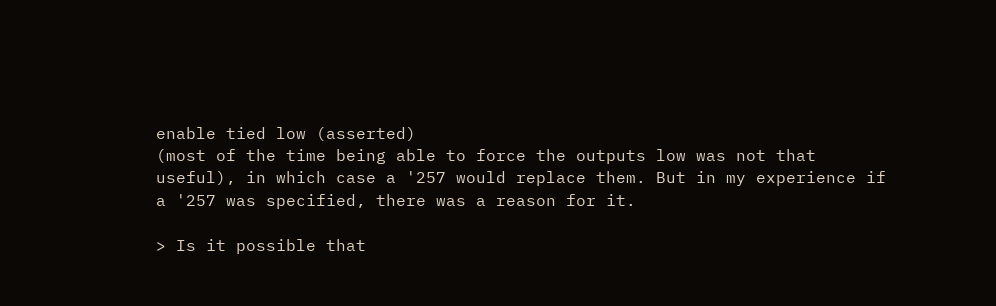enable tied low (asserted)
(most of the time being able to force the outputs low was not that
useful), in which case a '257 would replace them. But in my experience if
a '257 was specified, there was a reason for it.

> Is it possible that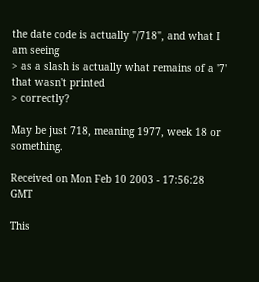the date code is actually "/718", and what I am seeing
> as a slash is actually what remains of a '7' that wasn't printed
> correctly?

May be just 718, meaning 1977, week 18 or something.

Received on Mon Feb 10 2003 - 17:56:28 GMT

This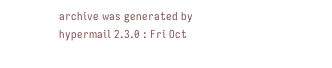archive was generated by hypermail 2.3.0 : Fri Oct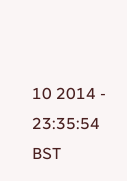10 2014 - 23:35:54 BST